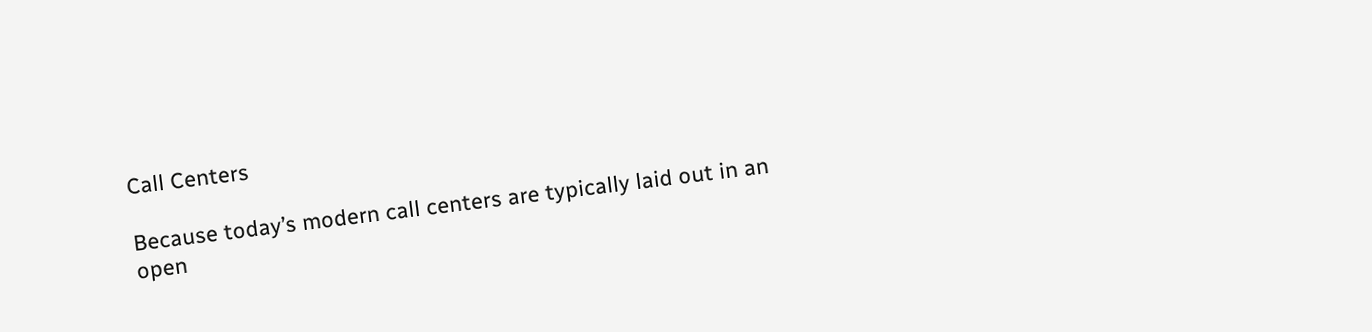Call Centers

Because today’s modern call centers are typically laid out in an open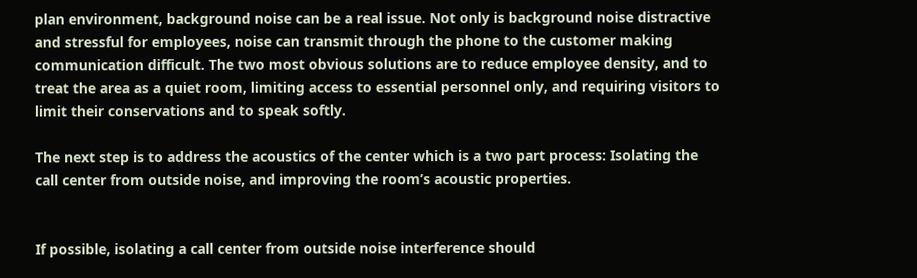plan environment, background noise can be a real issue. Not only is background noise distractive and stressful for employees, noise can transmit through the phone to the customer making communication difficult. The two most obvious solutions are to reduce employee density, and to treat the area as a quiet room, limiting access to essential personnel only, and requiring visitors to limit their conservations and to speak softly.

The next step is to address the acoustics of the center which is a two part process: Isolating the call center from outside noise, and improving the room’s acoustic properties.


If possible, isolating a call center from outside noise interference should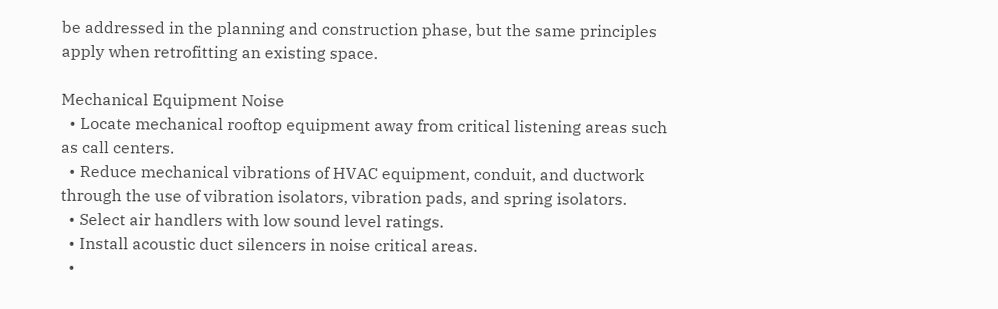be addressed in the planning and construction phase, but the same principles apply when retrofitting an existing space.

Mechanical Equipment Noise
  • Locate mechanical rooftop equipment away from critical listening areas such as call centers.
  • Reduce mechanical vibrations of HVAC equipment, conduit, and ductwork through the use of vibration isolators, vibration pads, and spring isolators.
  • Select air handlers with low sound level ratings.
  • Install acoustic duct silencers in noise critical areas.
  •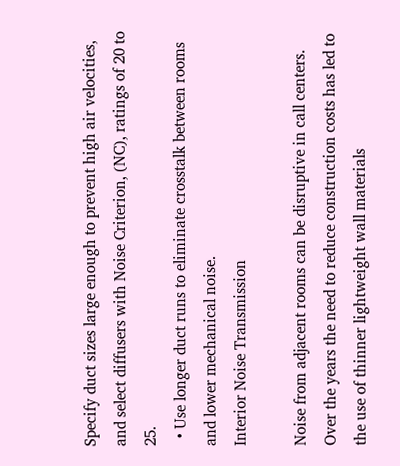Specify duct sizes large enough to prevent high air velocities, and select diffusers with Noise Criterion, (NC), ratings of 20 to 25.
  • Use longer duct runs to eliminate crosstalk between rooms and lower mechanical noise.
Interior Noise Transmission

Noise from adjacent rooms can be disruptive in call centers. Over the years the need to reduce construction costs has led to the use of thinner lightweight wall materials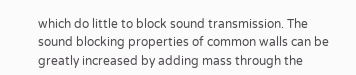which do little to block sound transmission. The sound blocking properties of common walls can be greatly increased by adding mass through the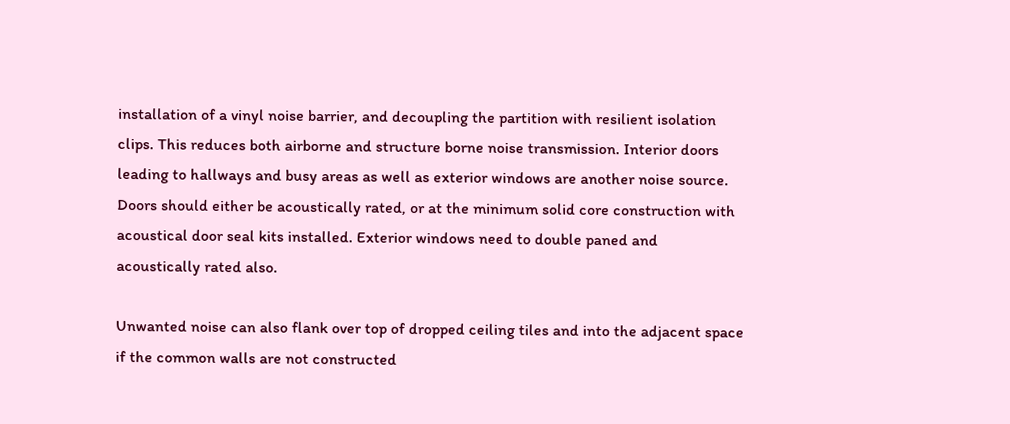installation of a vinyl noise barrier, and decoupling the partition with resilient isolation clips. This reduces both airborne and structure borne noise transmission. Interior doors leading to hallways and busy areas as well as exterior windows are another noise source. Doors should either be acoustically rated, or at the minimum solid core construction with acoustical door seal kits installed. Exterior windows need to double paned and acoustically rated also.

Unwanted noise can also flank over top of dropped ceiling tiles and into the adjacent space if the common walls are not constructed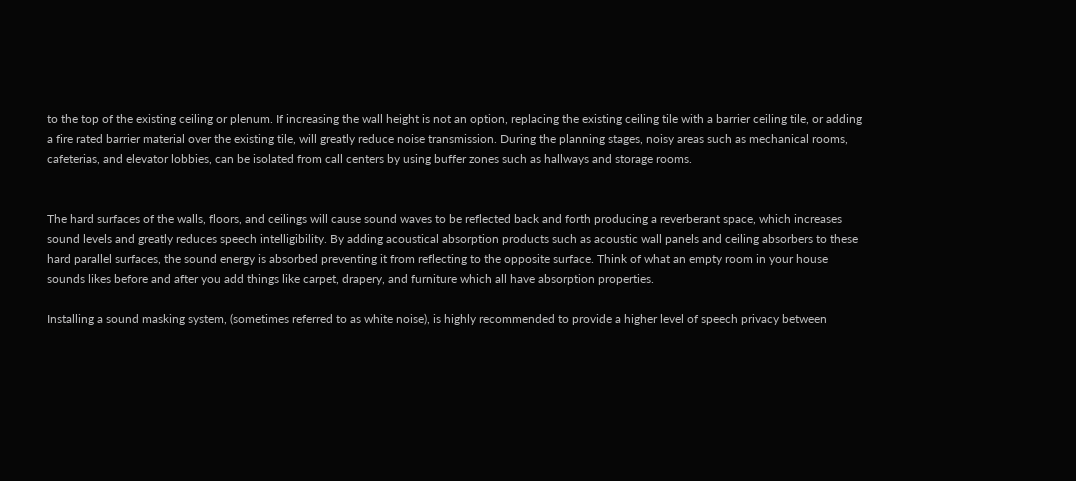to the top of the existing ceiling or plenum. If increasing the wall height is not an option, replacing the existing ceiling tile with a barrier ceiling tile, or adding a fire rated barrier material over the existing tile, will greatly reduce noise transmission. During the planning stages, noisy areas such as mechanical rooms, cafeterias, and elevator lobbies, can be isolated from call centers by using buffer zones such as hallways and storage rooms.


The hard surfaces of the walls, floors, and ceilings will cause sound waves to be reflected back and forth producing a reverberant space, which increases sound levels and greatly reduces speech intelligibility. By adding acoustical absorption products such as acoustic wall panels and ceiling absorbers to these hard parallel surfaces, the sound energy is absorbed preventing it from reflecting to the opposite surface. Think of what an empty room in your house sounds likes before and after you add things like carpet, drapery, and furniture which all have absorption properties.

Installing a sound masking system, (sometimes referred to as white noise), is highly recommended to provide a higher level of speech privacy between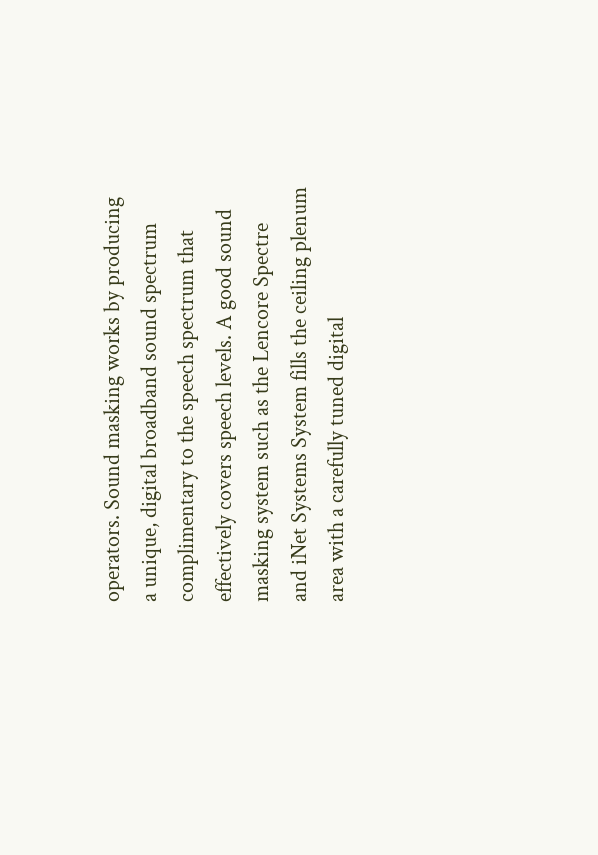operators. Sound masking works by producing a unique, digital broadband sound spectrum complimentary to the speech spectrum that effectively covers speech levels. A good sound masking system such as the Lencore Spectre and iNet Systems System fills the ceiling plenum area with a carefully tuned digital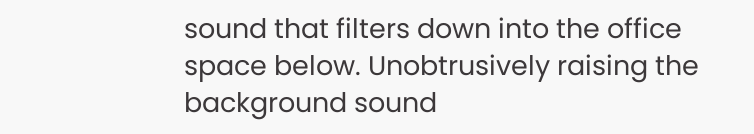sound that filters down into the office space below. Unobtrusively raising the background sound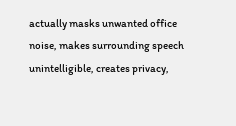actually masks unwanted office noise, makes surrounding speech unintelligible, creates privacy,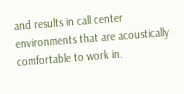and results in call center environments that are acoustically comfortable to work in.